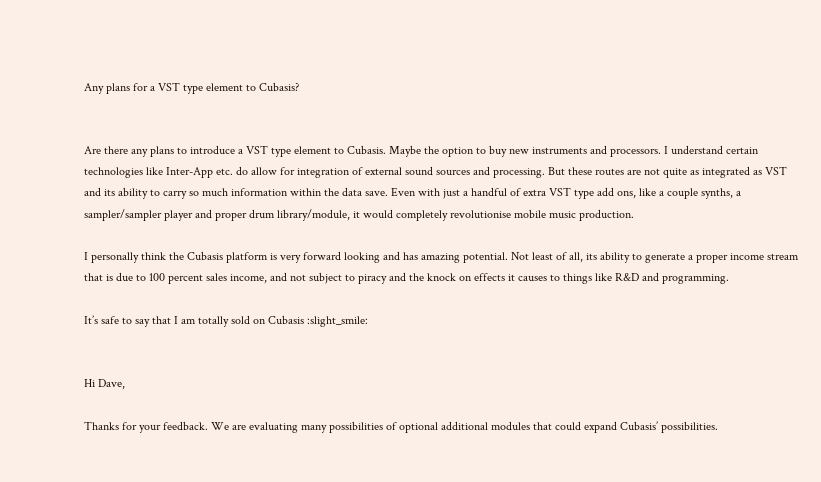Any plans for a VST type element to Cubasis?


Are there any plans to introduce a VST type element to Cubasis. Maybe the option to buy new instruments and processors. I understand certain technologies like Inter-App etc. do allow for integration of external sound sources and processing. But these routes are not quite as integrated as VST and its ability to carry so much information within the data save. Even with just a handful of extra VST type add ons, like a couple synths, a sampler/sampler player and proper drum library/module, it would completely revolutionise mobile music production.

I personally think the Cubasis platform is very forward looking and has amazing potential. Not least of all, its ability to generate a proper income stream that is due to 100 percent sales income, and not subject to piracy and the knock on effects it causes to things like R&D and programming.

It’s safe to say that I am totally sold on Cubasis :slight_smile:


Hi Dave,

Thanks for your feedback. We are evaluating many possibilities of optional additional modules that could expand Cubasis’ possibilities.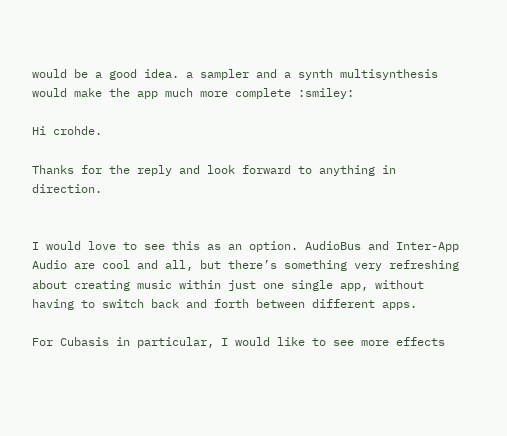would be a good idea. a sampler and a synth multisynthesis would make the app much more complete :smiley:

Hi crohde.

Thanks for the reply and look forward to anything in direction.


I would love to see this as an option. AudioBus and Inter-App Audio are cool and all, but there’s something very refreshing about creating music within just one single app, without having to switch back and forth between different apps.

For Cubasis in particular, I would like to see more effects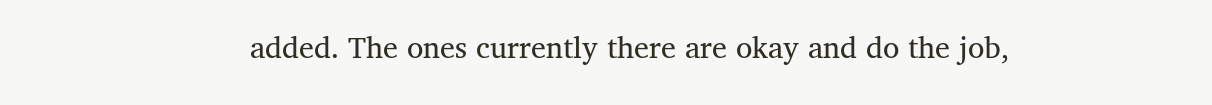added. The ones currently there are okay and do the job,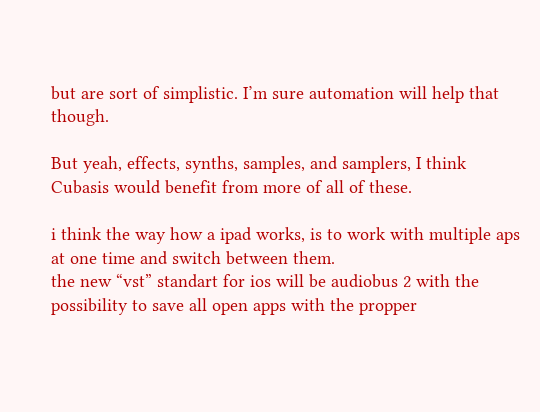but are sort of simplistic. I’m sure automation will help that though.

But yeah, effects, synths, samples, and samplers, I think Cubasis would benefit from more of all of these.

i think the way how a ipad works, is to work with multiple aps at one time and switch between them.
the new “vst” standart for ios will be audiobus 2 with the possibility to save all open apps with the propper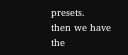presets.
then we have the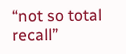“not so total recall”